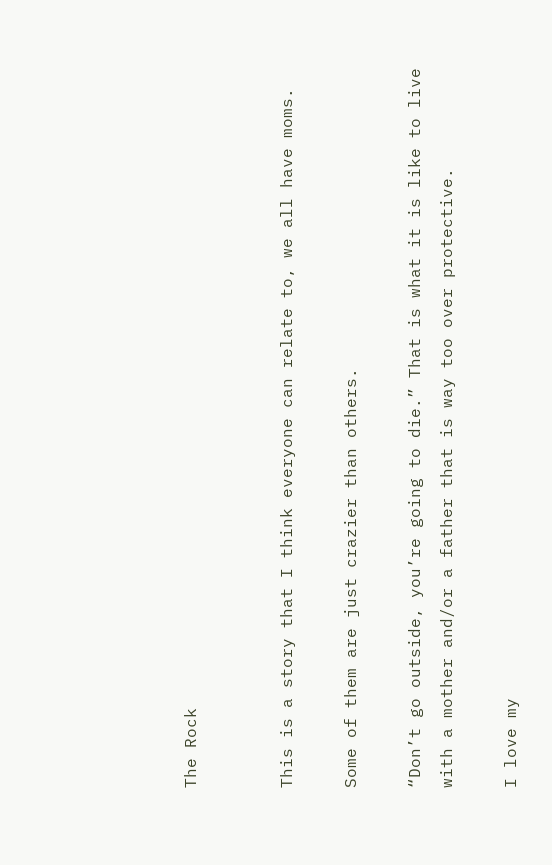The Rock


This is a story that I think everyone can relate to, we all have moms.

Some of them are just crazier than others.

“Don’t go outside, you’re going to die.” That is what it is like to live with a mother and/or a father that is way too over protective.

I love my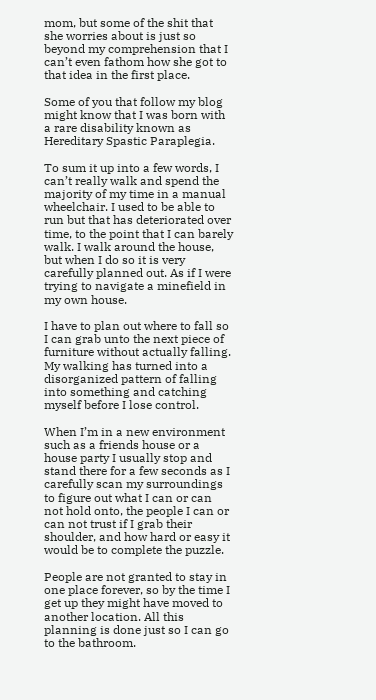mom, but some of the shit that she worries about is just so beyond my comprehension that I can’t even fathom how she got to that idea in the first place.

Some of you that follow my blog might know that I was born with a rare disability known as Hereditary Spastic Paraplegia.

To sum it up into a few words, I can’t really walk and spend the majority of my time in a manual wheelchair. I used to be able to run but that has deteriorated over time, to the point that I can barely walk. I walk around the house, but when I do so it is very carefully planned out. As if I were trying to navigate a minefield in my own house.

I have to plan out where to fall so I can grab unto the next piece of furniture without actually falling. My walking has turned into a disorganized pattern of falling into something and catching myself before I lose control.

When I’m in a new environment such as a friends house or a house party I usually stop and stand there for a few seconds as I carefully scan my surroundings to figure out what I can or can not hold onto, the people I can or can not trust if I grab their shoulder, and how hard or easy it would be to complete the puzzle.

People are not granted to stay in one place forever, so by the time I get up they might have moved to another location. All this planning is done just so I can go to the bathroom.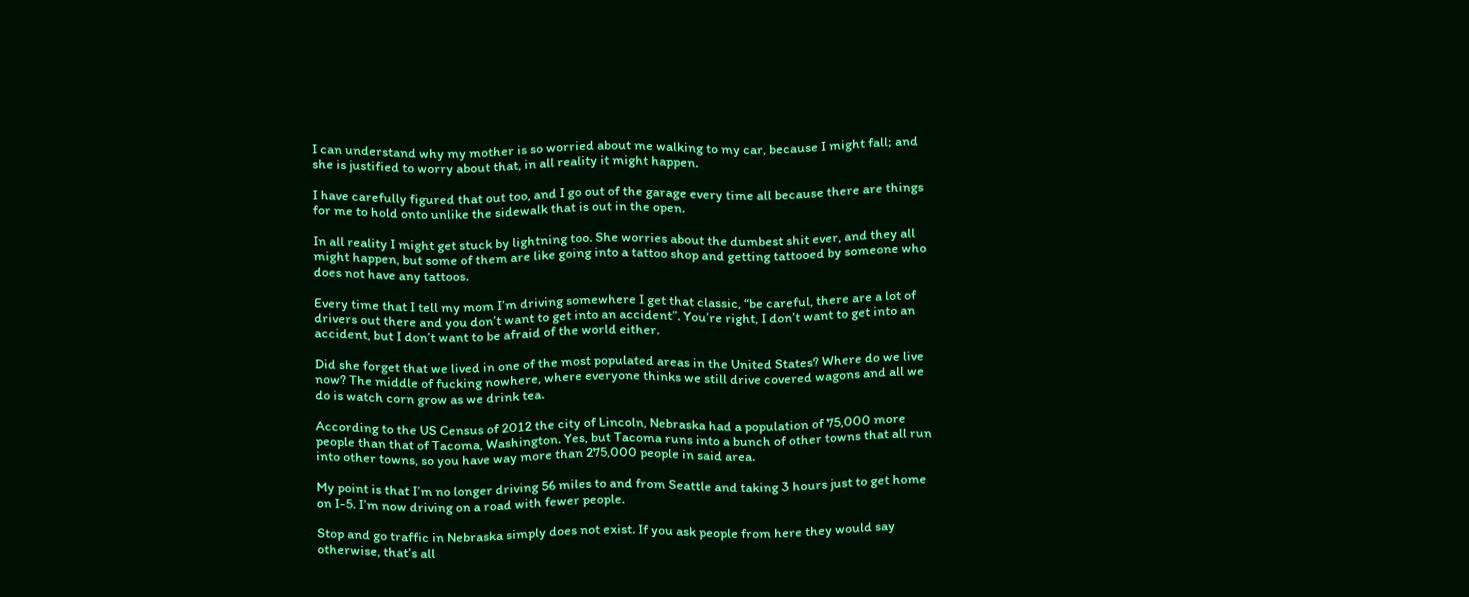I can understand why my mother is so worried about me walking to my car, because I might fall; and she is justified to worry about that, in all reality it might happen.

I have carefully figured that out too, and I go out of the garage every time all because there are things for me to hold onto unlike the sidewalk that is out in the open.

In all reality I might get stuck by lightning too. She worries about the dumbest shit ever, and they all might happen, but some of them are like going into a tattoo shop and getting tattooed by someone who does not have any tattoos.

Every time that I tell my mom I’m driving somewhere I get that classic, “be careful, there are a lot of drivers out there and you don’t want to get into an accident”. You’re right, I don’t want to get into an accident, but I don’t want to be afraid of the world either.

Did she forget that we lived in one of the most populated areas in the United States? Where do we live now? The middle of fucking nowhere, where everyone thinks we still drive covered wagons and all we do is watch corn grow as we drink tea.

According to the US Census of 2012 the city of Lincoln, Nebraska had a population of 75,000 more people than that of Tacoma, Washington. Yes, but Tacoma runs into a bunch of other towns that all run into other towns, so you have way more than 275,000 people in said area.

My point is that I’m no longer driving 56 miles to and from Seattle and taking 3 hours just to get home on I-5. I’m now driving on a road with fewer people.

Stop and go traffic in Nebraska simply does not exist. If you ask people from here they would say otherwise, that’s all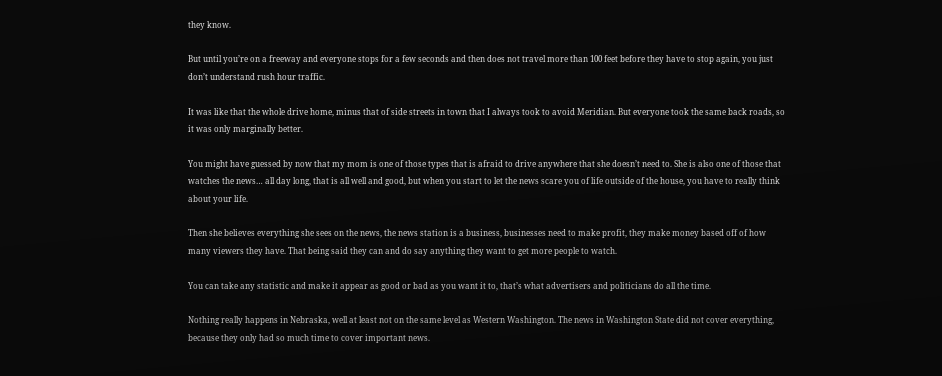they know.

But until you’re on a freeway and everyone stops for a few seconds and then does not travel more than 100 feet before they have to stop again, you just don’t understand rush hour traffic.

It was like that the whole drive home, minus that of side streets in town that I always took to avoid Meridian. But everyone took the same back roads, so it was only marginally better.

You might have guessed by now that my mom is one of those types that is afraid to drive anywhere that she doesn’t need to. She is also one of those that watches the news… all day long, that is all well and good, but when you start to let the news scare you of life outside of the house, you have to really think about your life.

Then she believes everything she sees on the news, the news station is a business, businesses need to make profit, they make money based off of how many viewers they have. That being said they can and do say anything they want to get more people to watch.

You can take any statistic and make it appear as good or bad as you want it to, that’s what advertisers and politicians do all the time.

Nothing really happens in Nebraska, well at least not on the same level as Western Washington. The news in Washington State did not cover everything, because they only had so much time to cover important news.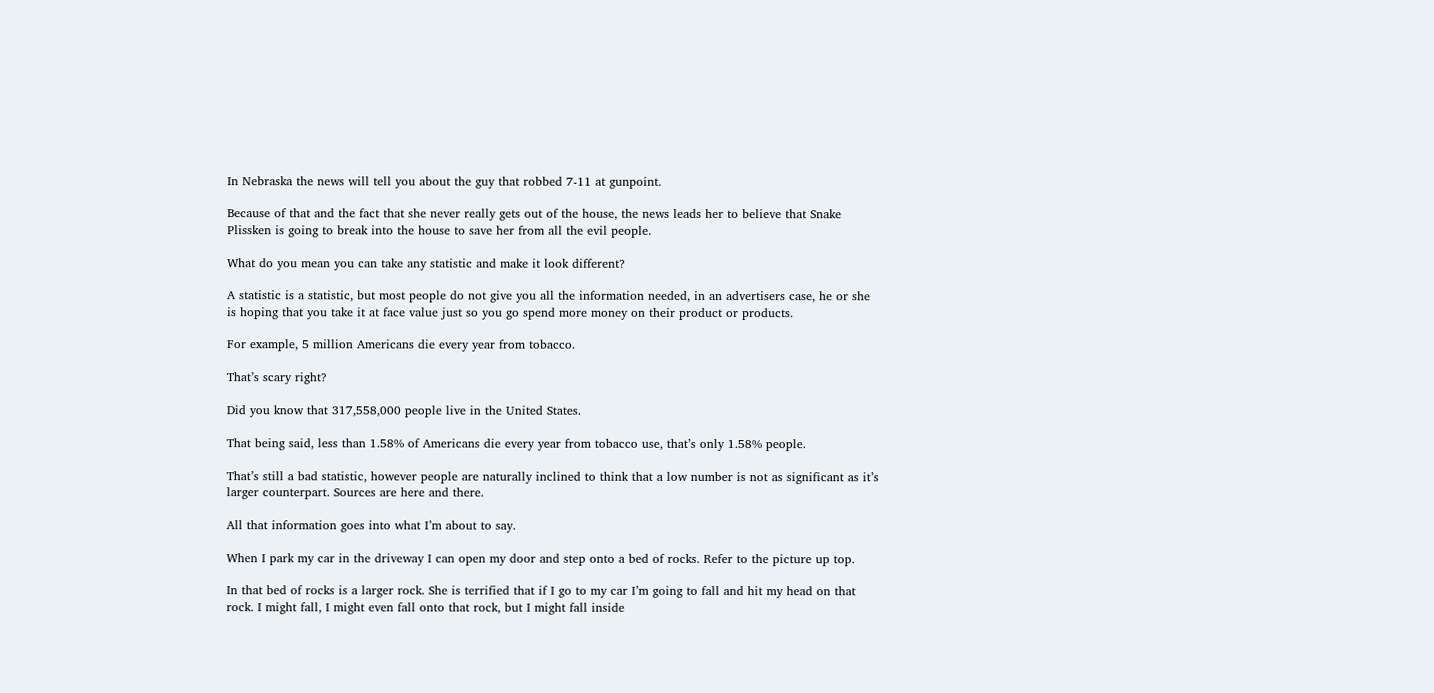In Nebraska the news will tell you about the guy that robbed 7-11 at gunpoint.

Because of that and the fact that she never really gets out of the house, the news leads her to believe that Snake Plissken is going to break into the house to save her from all the evil people.

What do you mean you can take any statistic and make it look different?

A statistic is a statistic, but most people do not give you all the information needed, in an advertisers case, he or she is hoping that you take it at face value just so you go spend more money on their product or products.

For example, 5 million Americans die every year from tobacco.

That’s scary right?

Did you know that 317,558,000 people live in the United States.

That being said, less than 1.58% of Americans die every year from tobacco use, that’s only 1.58% people.

That’s still a bad statistic, however people are naturally inclined to think that a low number is not as significant as it’s larger counterpart. Sources are here and there.

All that information goes into what I’m about to say.

When I park my car in the driveway I can open my door and step onto a bed of rocks. Refer to the picture up top.

In that bed of rocks is a larger rock. She is terrified that if I go to my car I’m going to fall and hit my head on that rock. I might fall, I might even fall onto that rock, but I might fall inside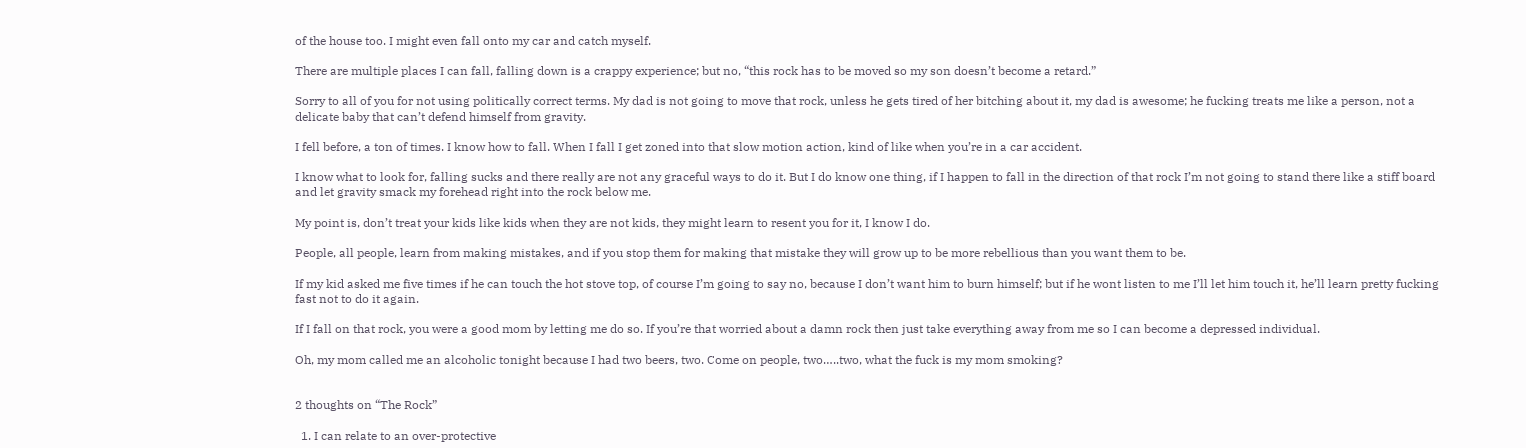of the house too. I might even fall onto my car and catch myself.

There are multiple places I can fall, falling down is a crappy experience; but no, “this rock has to be moved so my son doesn’t become a retard.”

Sorry to all of you for not using politically correct terms. My dad is not going to move that rock, unless he gets tired of her bitching about it, my dad is awesome; he fucking treats me like a person, not a delicate baby that can’t defend himself from gravity.

I fell before, a ton of times. I know how to fall. When I fall I get zoned into that slow motion action, kind of like when you’re in a car accident.

I know what to look for, falling sucks and there really are not any graceful ways to do it. But I do know one thing, if I happen to fall in the direction of that rock I’m not going to stand there like a stiff board and let gravity smack my forehead right into the rock below me.

My point is, don’t treat your kids like kids when they are not kids, they might learn to resent you for it, I know I do.

People, all people, learn from making mistakes, and if you stop them for making that mistake they will grow up to be more rebellious than you want them to be.

If my kid asked me five times if he can touch the hot stove top, of course I’m going to say no, because I don’t want him to burn himself; but if he wont listen to me I’ll let him touch it, he’ll learn pretty fucking fast not to do it again.

If I fall on that rock, you were a good mom by letting me do so. If you’re that worried about a damn rock then just take everything away from me so I can become a depressed individual.

Oh, my mom called me an alcoholic tonight because I had two beers, two. Come on people, two…..two, what the fuck is my mom smoking?


2 thoughts on “The Rock”

  1. I can relate to an over-protective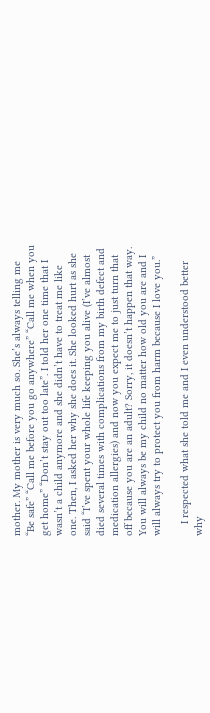mother. My mother is very much so. She’s always telling me “Be safe” “Call me before you go anywhere” “Call me when you get home” “Don’t stay out too late”. I told her one time that I wasn’t a child anymore and she didn’t have to treat me like one. Then, I asked her why she does it. She looked hurt as she said “I’ve spent your whole life keeping you alive (I’ve almost died several times with complications from my birth defect and medication allergies) and now you expect me to just turn that off because you are an adult? Sorry, it doesn’t happen that way. You will always be my child no matter how old you are and I will always try to protect you from harm because I love you.”

    I respected what she told me and I even understood better why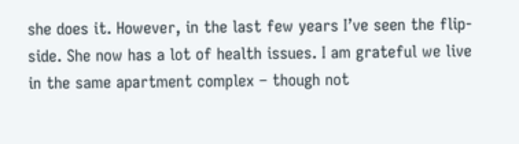she does it. However, in the last few years I’ve seen the flip-side. She now has a lot of health issues. I am grateful we live in the same apartment complex – though not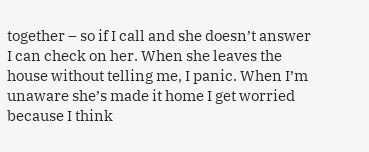together – so if I call and she doesn’t answer I can check on her. When she leaves the house without telling me, I panic. When I’m unaware she’s made it home I get worried because I think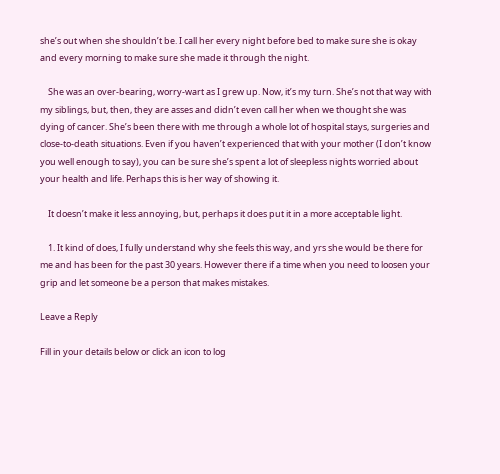she’s out when she shouldn’t be. I call her every night before bed to make sure she is okay and every morning to make sure she made it through the night.

    She was an over-bearing, worry-wart as I grew up. Now, it’s my turn. She’s not that way with my siblings, but, then, they are asses and didn’t even call her when we thought she was dying of cancer. She’s been there with me through a whole lot of hospital stays, surgeries and close-to-death situations. Even if you haven’t experienced that with your mother (I don’t know you well enough to say), you can be sure she’s spent a lot of sleepless nights worried about your health and life. Perhaps this is her way of showing it.

    It doesn’t make it less annoying, but, perhaps it does put it in a more acceptable light.

    1. It kind of does, I fully understand why she feels this way, and yrs she would be there for me and has been for the past 30 years. However there if a time when you need to loosen your grip and let someone be a person that makes mistakes.

Leave a Reply

Fill in your details below or click an icon to log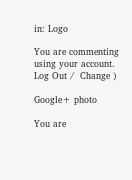in: Logo

You are commenting using your account. Log Out /  Change )

Google+ photo

You are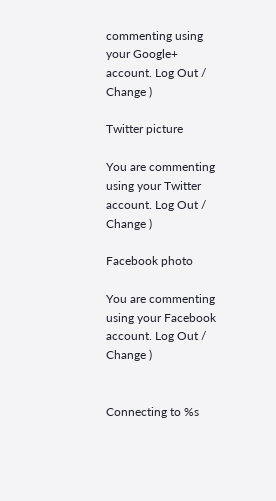commenting using your Google+ account. Log Out /  Change )

Twitter picture

You are commenting using your Twitter account. Log Out /  Change )

Facebook photo

You are commenting using your Facebook account. Log Out /  Change )


Connecting to %s